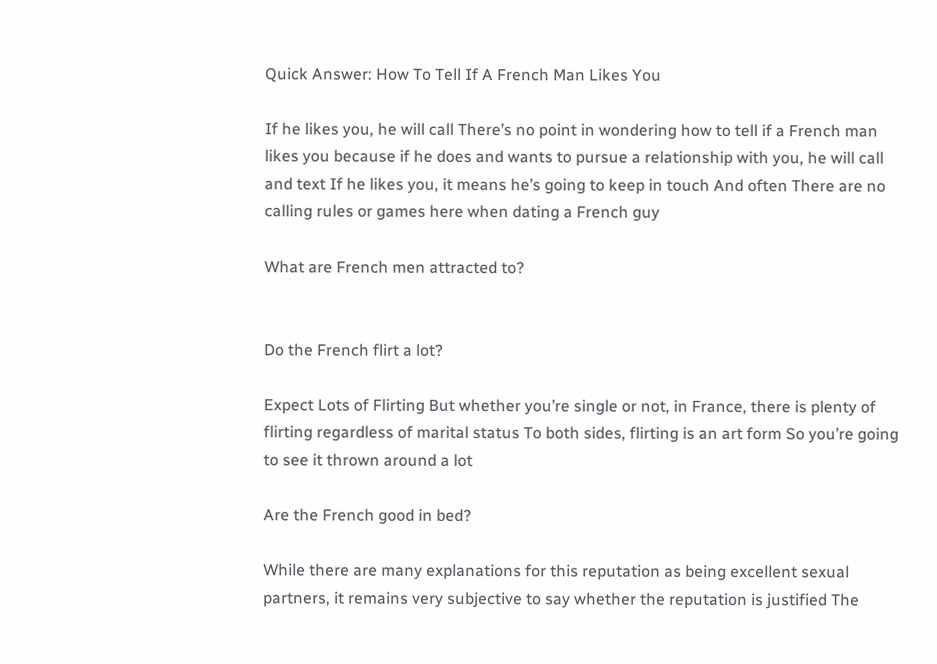Quick Answer: How To Tell If A French Man Likes You

If he likes you, he will call There’s no point in wondering how to tell if a French man likes you because if he does and wants to pursue a relationship with you, he will call and text If he likes you, it means he’s going to keep in touch And often There are no calling rules or games here when dating a French guy

What are French men attracted to?


Do the French flirt a lot?

Expect Lots of Flirting But whether you’re single or not, in France, there is plenty of flirting regardless of marital status To both sides, flirting is an art form So you’re going to see it thrown around a lot

Are the French good in bed?

While there are many explanations for this reputation as being excellent sexual partners, it remains very subjective to say whether the reputation is justified The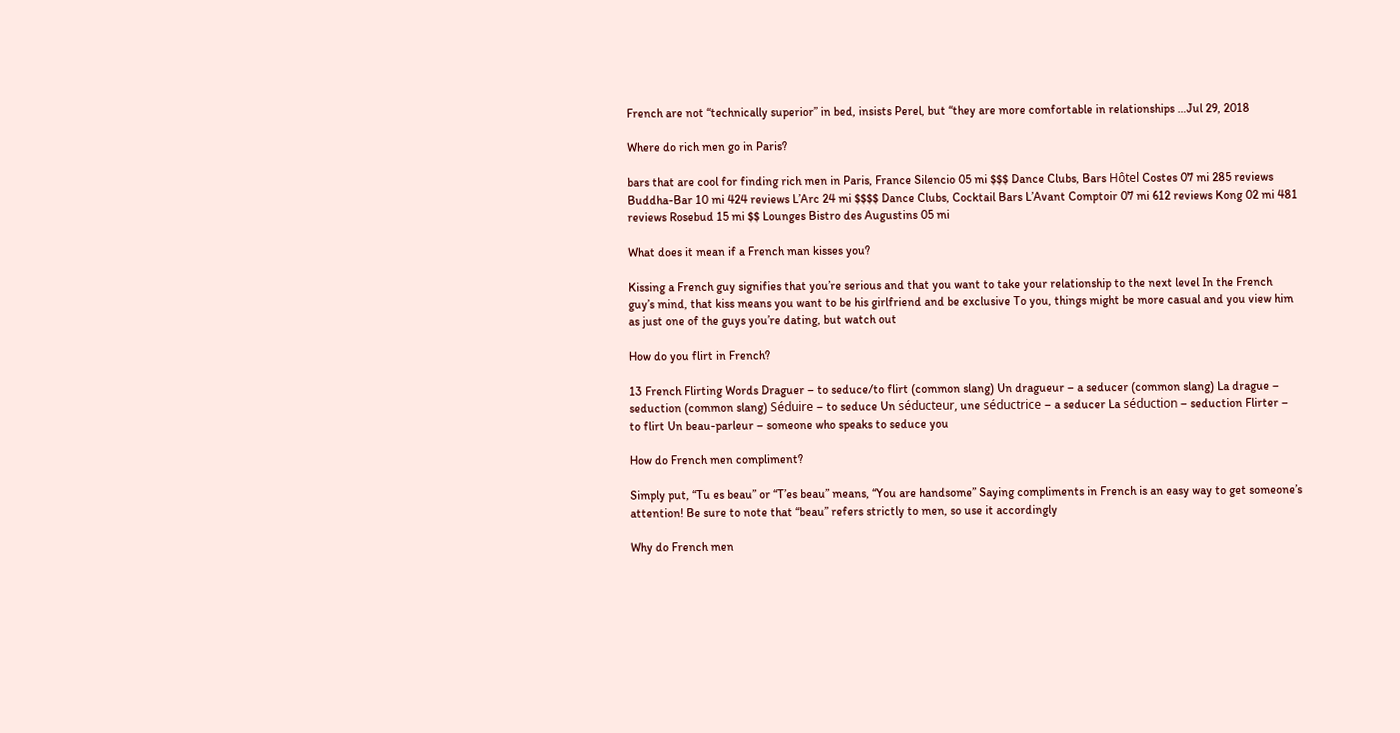French are not “technically superior” in bed, insists Perel, but “they are more comfortable in relationships …Jul 29, 2018

Where do rich men go in Paris?

bars that are cool for finding rich men in Paris, France Silencio 05 mi $$$ Dance Clubs, Bars Hôtel Costes 07 mi 285 reviews Buddha-Bar 10 mi 424 reviews L’Arc 24 mi $$$$ Dance Clubs, Cocktail Bars L’Avant Comptoir 07 mi 612 reviews Kong 02 mi 481 reviews Rosebud 15 mi $$ Lounges Bistro des Augustins 05 mi

What does it mean if a French man kisses you?

Kissing a French guy signifies that you’re serious and that you want to take your relationship to the next level In the French guy’s mind, that kiss means you want to be his girlfriend and be exclusive To you, things might be more casual and you view him as just one of the guys you’re dating, but watch out

How do you flirt in French?

13 French Flirting Words Draguer – to seduce/to flirt (common slang) Un dragueur – a seducer (common slang) La drague – seduction (common slang) Séduire – to seduce Un séducteur, une séductrice – a seducer La séduction – seduction Flirter – to flirt Un beau-parleur – someone who speaks to seduce you

How do French men compliment?

Simply put, “Tu es beau” or “T’es beau” means, “You are handsome” Saying compliments in French is an easy way to get someone’s attention! Be sure to note that “beau” refers strictly to men, so use it accordingly

Why do French men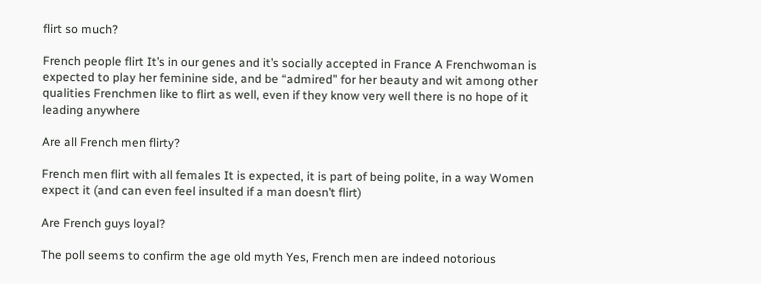flirt so much?

French people flirt It’s in our genes and it’s socially accepted in France A Frenchwoman is expected to play her feminine side, and be “admired” for her beauty and wit among other qualities Frenchmen like to flirt as well, even if they know very well there is no hope of it leading anywhere

Are all French men flirty?

French men flirt with all females It is expected, it is part of being polite, in a way Women expect it (and can even feel insulted if a man doesn’t flirt)

Are French guys loyal?

The poll seems to confirm the age old myth Yes, French men are indeed notorious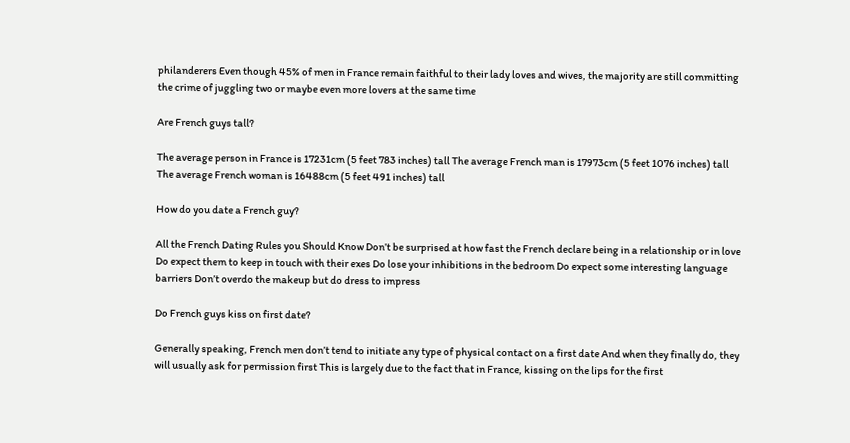philanderers Even though 45% of men in France remain faithful to their lady loves and wives, the majority are still committing the crime of juggling two or maybe even more lovers at the same time

Are French guys tall?

The average person in France is 17231cm (5 feet 783 inches) tall The average French man is 17973cm (5 feet 1076 inches) tall The average French woman is 16488cm (5 feet 491 inches) tall

How do you date a French guy?

All the French Dating Rules you Should Know Don’t be surprised at how fast the French declare being in a relationship or in love Do expect them to keep in touch with their exes Do lose your inhibitions in the bedroom Do expect some interesting language barriers Don’t overdo the makeup but do dress to impress

Do French guys kiss on first date?

Generally speaking, French men don’t tend to initiate any type of physical contact on a first date And when they finally do, they will usually ask for permission first This is largely due to the fact that in France, kissing on the lips for the first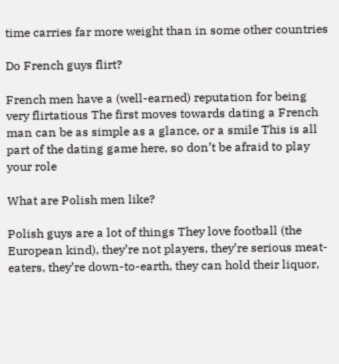time carries far more weight than in some other countries

Do French guys flirt?

French men have a (well-earned) reputation for being very flirtatious The first moves towards dating a French man can be as simple as a glance, or a smile This is all part of the dating game here, so don’t be afraid to play your role

What are Polish men like?

Polish guys are a lot of things They love football (the European kind), they’re not players, they’re serious meat-eaters, they’re down-to-earth, they can hold their liquor,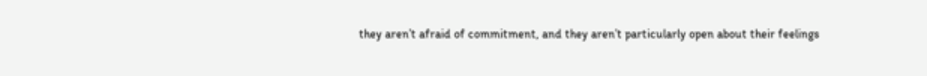they aren’t afraid of commitment, and they aren’t particularly open about their feelings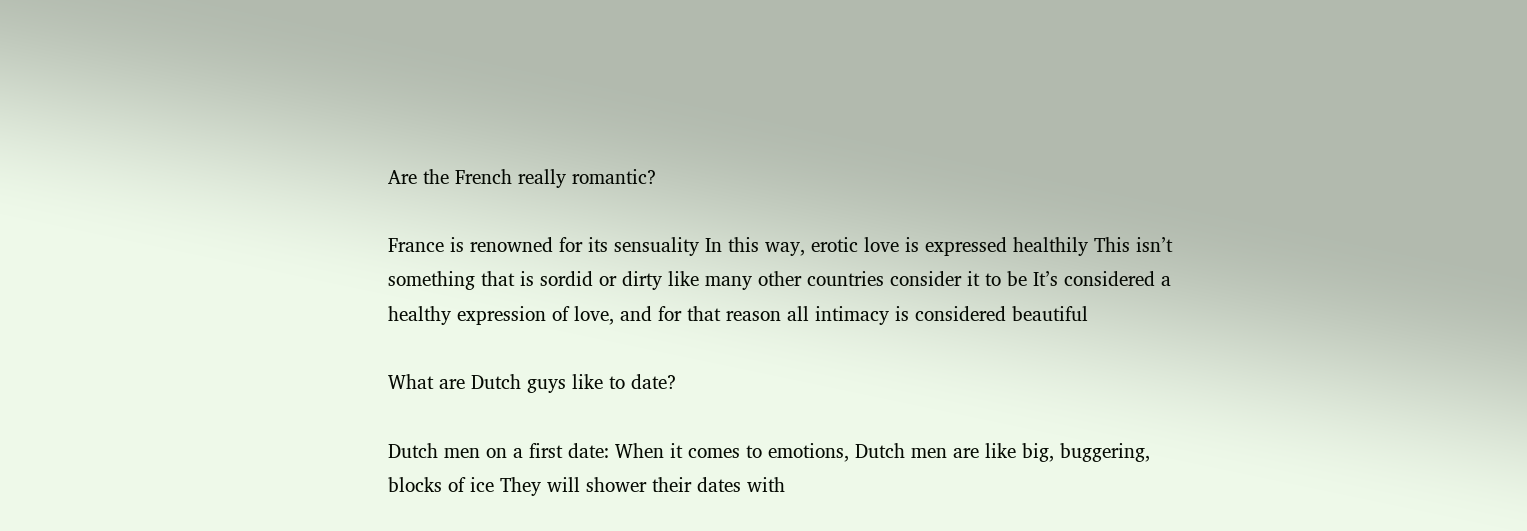Are the French really romantic?

France is renowned for its sensuality In this way, erotic love is expressed healthily This isn’t something that is sordid or dirty like many other countries consider it to be It’s considered a healthy expression of love, and for that reason all intimacy is considered beautiful

What are Dutch guys like to date?

Dutch men on a first date: When it comes to emotions, Dutch men are like big, buggering, blocks of ice They will shower their dates with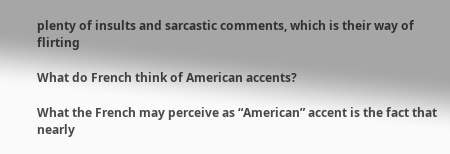plenty of insults and sarcastic comments, which is their way of flirting

What do French think of American accents?

What the French may perceive as “American” accent is the fact that nearly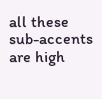all these sub-accents are high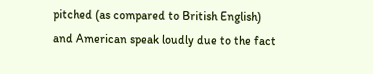pitched (as compared to British English) and American speak loudly due to the fact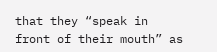that they “speak in front of their mouth” as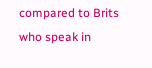compared to Brits who speak in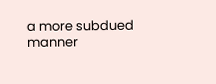a more subdued manner